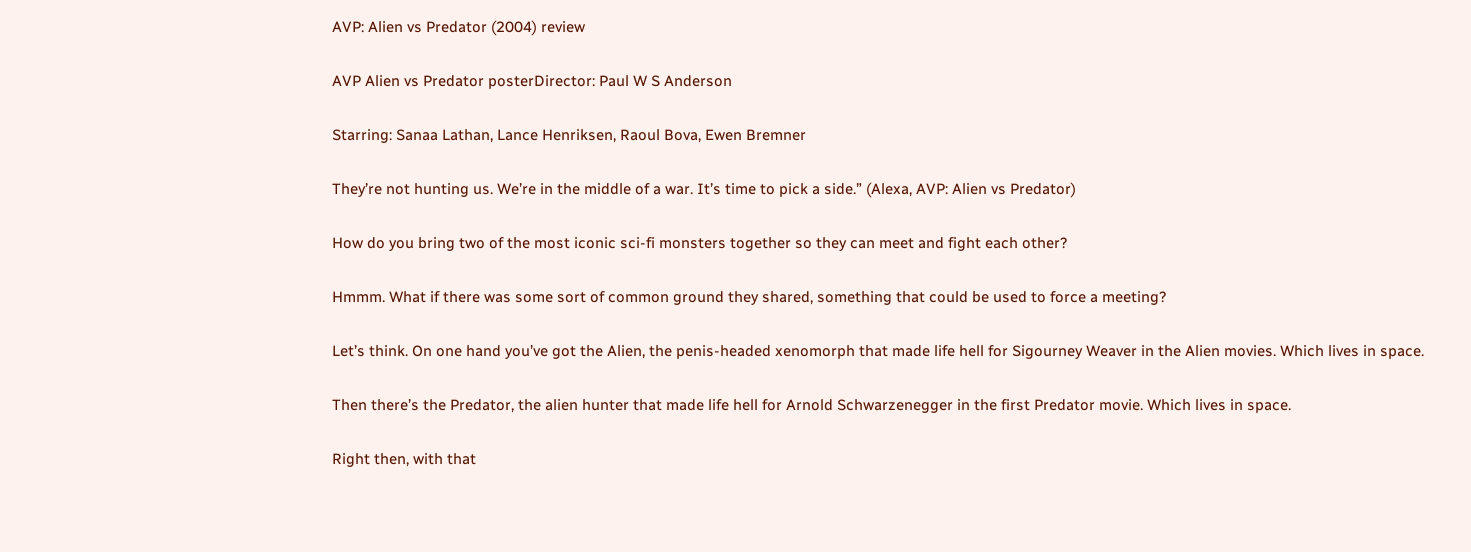AVP: Alien vs Predator (2004) review

AVP Alien vs Predator posterDirector: Paul W S Anderson

Starring: Sanaa Lathan, Lance Henriksen, Raoul Bova, Ewen Bremner

They’re not hunting us. We’re in the middle of a war. It’s time to pick a side.” (Alexa, AVP: Alien vs Predator)

How do you bring two of the most iconic sci-fi monsters together so they can meet and fight each other?

Hmmm. What if there was some sort of common ground they shared, something that could be used to force a meeting?

Let’s think. On one hand you’ve got the Alien, the penis-headed xenomorph that made life hell for Sigourney Weaver in the Alien movies. Which lives in space.

Then there’s the Predator, the alien hunter that made life hell for Arnold Schwarzenegger in the first Predator movie. Which lives in space.

Right then, with that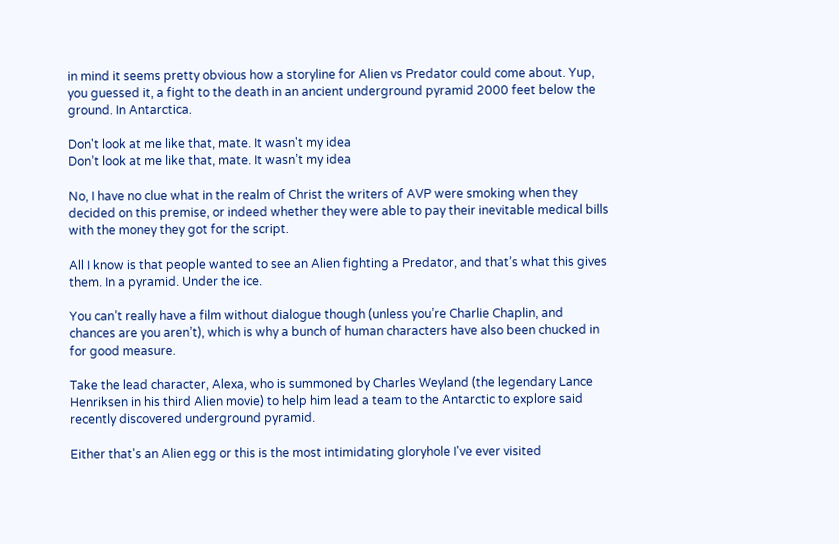in mind it seems pretty obvious how a storyline for Alien vs Predator could come about. Yup, you guessed it, a fight to the death in an ancient underground pyramid 2000 feet below the ground. In Antarctica.

Don't look at me like that, mate. It wasn't my idea
Don’t look at me like that, mate. It wasn’t my idea

No, I have no clue what in the realm of Christ the writers of AVP were smoking when they decided on this premise, or indeed whether they were able to pay their inevitable medical bills with the money they got for the script.

All I know is that people wanted to see an Alien fighting a Predator, and that’s what this gives them. In a pyramid. Under the ice.

You can’t really have a film without dialogue though (unless you’re Charlie Chaplin, and chances are you aren’t), which is why a bunch of human characters have also been chucked in for good measure.

Take the lead character, Alexa, who is summoned by Charles Weyland (the legendary Lance Henriksen in his third Alien movie) to help him lead a team to the Antarctic to explore said recently discovered underground pyramid.

Either that's an Alien egg or this is the most intimidating gloryhole I've ever visited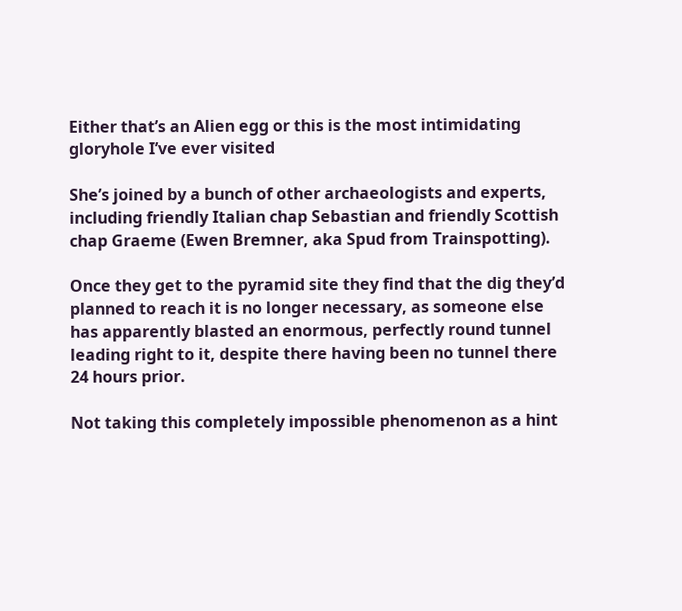Either that’s an Alien egg or this is the most intimidating gloryhole I’ve ever visited

She’s joined by a bunch of other archaeologists and experts, including friendly Italian chap Sebastian and friendly Scottish chap Graeme (Ewen Bremner, aka Spud from Trainspotting).

Once they get to the pyramid site they find that the dig they’d planned to reach it is no longer necessary, as someone else has apparently blasted an enormous, perfectly round tunnel leading right to it, despite there having been no tunnel there 24 hours prior.

Not taking this completely impossible phenomenon as a hint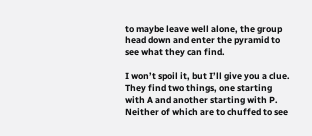to maybe leave well alone, the group head down and enter the pyramid to see what they can find.

I won’t spoil it, but I’ll give you a clue. They find two things, one starting with A and another starting with P. Neither of which are to chuffed to see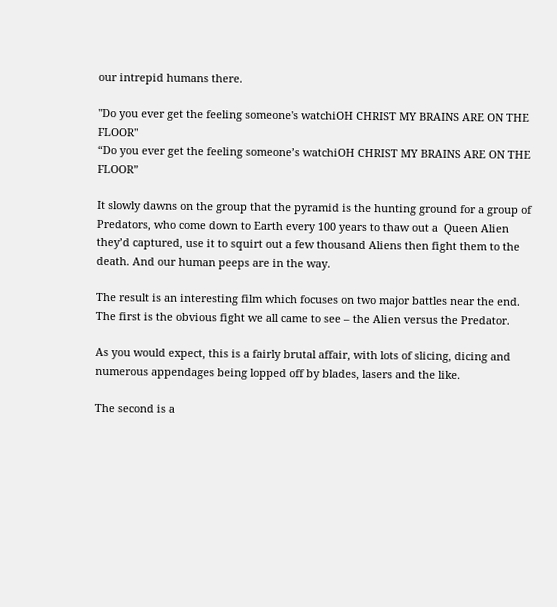our intrepid humans there.

"Do you ever get the feeling someone's watchiOH CHRIST MY BRAINS ARE ON THE FLOOR"
“Do you ever get the feeling someone’s watchiOH CHRIST MY BRAINS ARE ON THE FLOOR”

It slowly dawns on the group that the pyramid is the hunting ground for a group of Predators, who come down to Earth every 100 years to thaw out a  Queen Alien they’d captured, use it to squirt out a few thousand Aliens then fight them to the death. And our human peeps are in the way.

The result is an interesting film which focuses on two major battles near the end. The first is the obvious fight we all came to see – the Alien versus the Predator.

As you would expect, this is a fairly brutal affair, with lots of slicing, dicing and numerous appendages being lopped off by blades, lasers and the like.

The second is a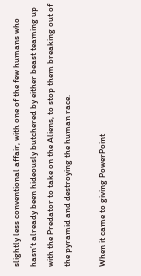slightly less conventional affair, with one of the few humans who hasn’t already been hideously butchered by either beast teaming up with the Predator to take on the Aliens, to stop them breaking out of the pyramid and destroying the human race.

When it came to giving PowerPoint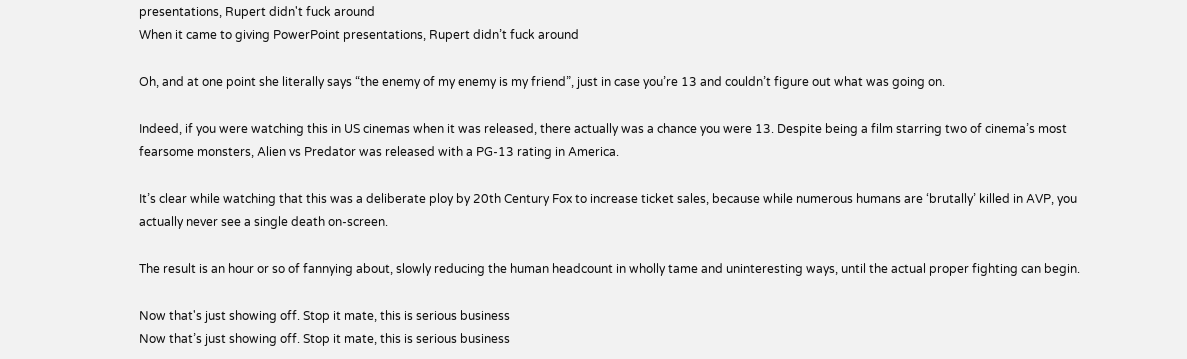presentations, Rupert didn't fuck around
When it came to giving PowerPoint presentations, Rupert didn’t fuck around

Oh, and at one point she literally says “the enemy of my enemy is my friend”, just in case you’re 13 and couldn’t figure out what was going on.

Indeed, if you were watching this in US cinemas when it was released, there actually was a chance you were 13. Despite being a film starring two of cinema’s most fearsome monsters, Alien vs Predator was released with a PG-13 rating in America.

It’s clear while watching that this was a deliberate ploy by 20th Century Fox to increase ticket sales, because while numerous humans are ‘brutally’ killed in AVP, you actually never see a single death on-screen.

The result is an hour or so of fannying about, slowly reducing the human headcount in wholly tame and uninteresting ways, until the actual proper fighting can begin.

Now that's just showing off. Stop it mate, this is serious business
Now that’s just showing off. Stop it mate, this is serious business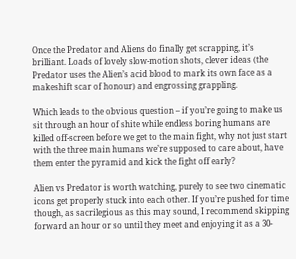Once the Predator and Aliens do finally get scrapping, it’s brilliant. Loads of lovely slow-motion shots, clever ideas (the Predator uses the Alien’s acid blood to mark its own face as a makeshift scar of honour) and engrossing grappling.

Which leads to the obvious question – if you’re going to make us sit through an hour of shite while endless boring humans are killed off-screen before we get to the main fight, why not just start with the three main humans we’re supposed to care about, have them enter the pyramid and kick the fight off early?

Alien vs Predator is worth watching, purely to see two cinematic icons get properly stuck into each other. If you’re pushed for time though, as sacrilegious as this may sound, I recommend skipping forward an hour or so until they meet and enjoying it as a 30-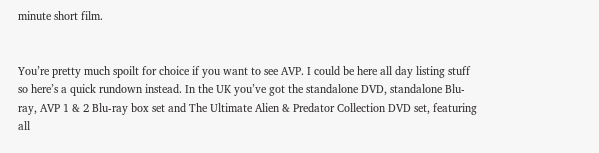minute short film.


You’re pretty much spoilt for choice if you want to see AVP. I could be here all day listing stuff so here’s a quick rundown instead. In the UK you’ve got the standalone DVD, standalone Blu-ray, AVP 1 & 2 Blu-ray box set and The Ultimate Alien & Predator Collection DVD set, featuring all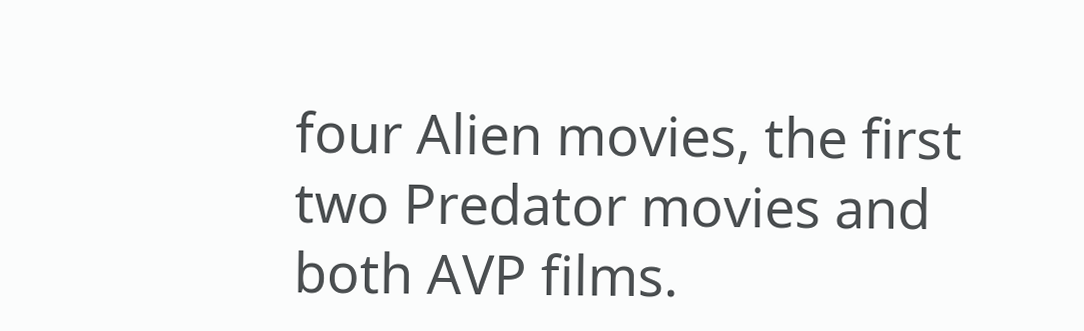four Alien movies, the first two Predator movies and both AVP films.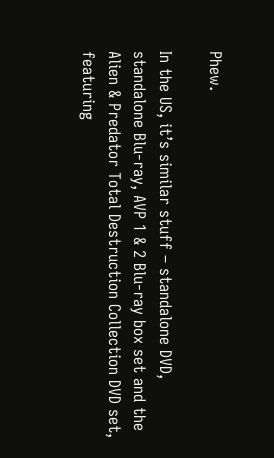Phew.

In the US, it’s similar stuff – standalone DVD, standalone Blu-ray, AVP 1 & 2 Blu-ray box set and the Alien & Predator Total Destruction Collection DVD set, featuring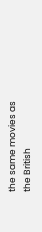the same movies as the British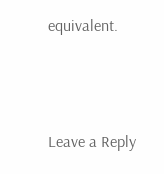equivalent.



Leave a Reply